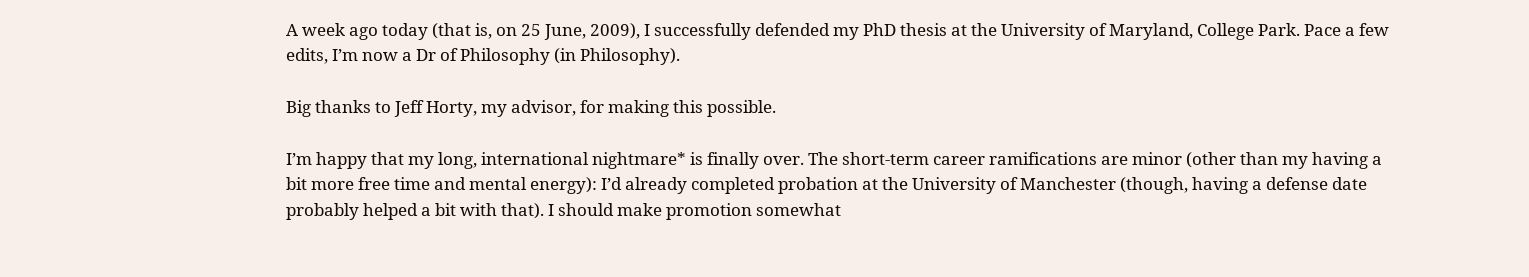A week ago today (that is, on 25 June, 2009), I successfully defended my PhD thesis at the University of Maryland, College Park. Pace a few edits, I’m now a Dr of Philosophy (in Philosophy).

Big thanks to Jeff Horty, my advisor, for making this possible.

I’m happy that my long, international nightmare* is finally over. The short-term career ramifications are minor (other than my having a bit more free time and mental energy): I’d already completed probation at the University of Manchester (though, having a defense date probably helped a bit with that). I should make promotion somewhat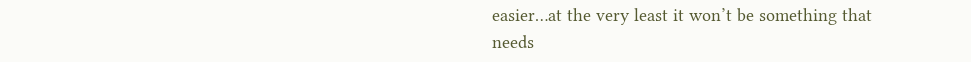easier…at the very least it won’t be something that needs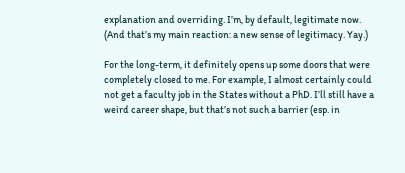explanation and overriding. I’m, by default, legitimate now. (And that’s my main reaction: a new sense of legitimacy. Yay.)

For the long-term, it definitely opens up some doors that were completely closed to me. For example, I almost certainly could not get a faculty job in the States without a PhD. I’ll still have a weird career shape, but that’s not such a barrier (esp. in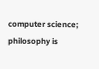computer science; philosophy is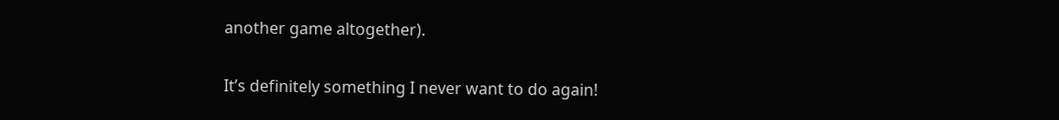another game altogether).

It’s definitely something I never want to do again!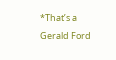*That’s a Gerald Ford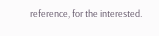reference, for the interested.